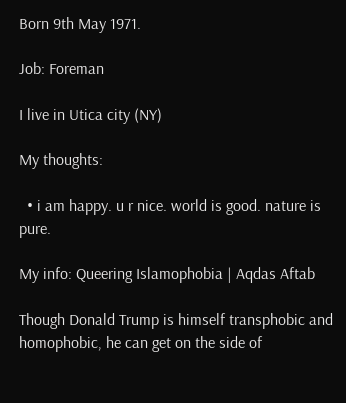Born 9th May 1971.

Job: Foreman

I live in Utica city (NY)

My thoughts:

  • i am happy. u r nice. world is good. nature is pure.

My info: Queering Islamophobia | Aqdas Aftab

Though Donald Trump is himself transphobic and homophobic, he can get on the side of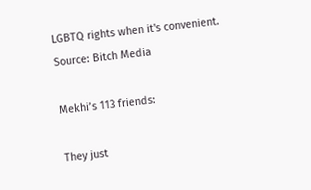LGBTQ rights when it's convenient.
Source: Bitch Media

Mekhi’s 113 friends:

They just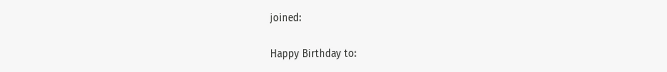joined:

Happy Birthday to: